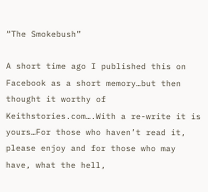“The Smokebush”

A short time ago I published this on Facebook as a short memory…but then thought it worthy of Keithstories.com….With a re-write it is yours…For those who haven’t read it, please enjoy and for those who may have, what the hell,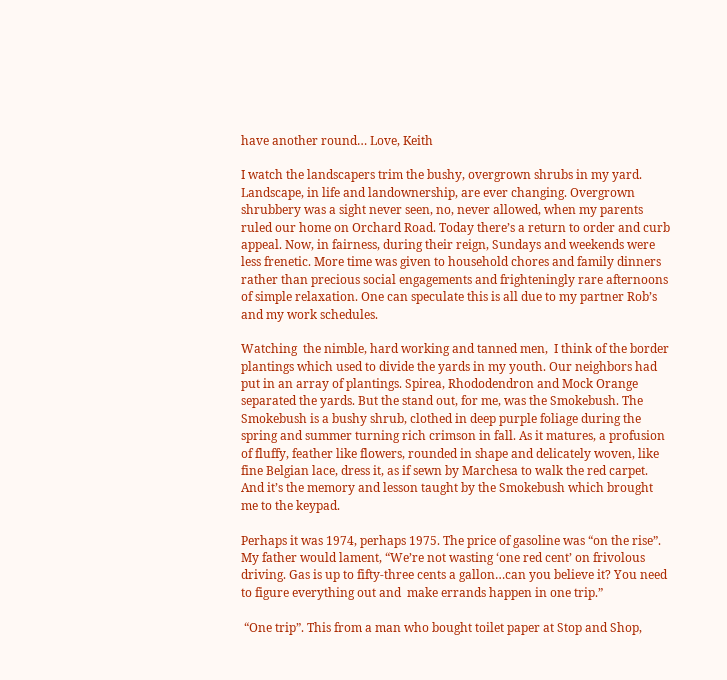have another round… Love, Keith

I watch the landscapers trim the bushy, overgrown shrubs in my yard. Landscape, in life and landownership, are ever changing. Overgrown shrubbery was a sight never seen, no, never allowed, when my parents ruled our home on Orchard Road. Today there’s a return to order and curb appeal. Now, in fairness, during their reign, Sundays and weekends were less frenetic. More time was given to household chores and family dinners rather than precious social engagements and frighteningly rare afternoons of simple relaxation. One can speculate this is all due to my partner Rob’s and my work schedules.

Watching  the nimble, hard working and tanned men,  I think of the border plantings which used to divide the yards in my youth. Our neighbors had put in an array of plantings. Spirea, Rhododendron and Mock Orange separated the yards. But the stand out, for me, was the Smokebush. The Smokebush is a bushy shrub, clothed in deep purple foliage during the spring and summer turning rich crimson in fall. As it matures, a profusion of fluffy, feather like flowers, rounded in shape and delicately woven, like fine Belgian lace, dress it, as if sewn by Marchesa to walk the red carpet. And it’s the memory and lesson taught by the Smokebush which brought me to the keypad.

Perhaps it was 1974, perhaps 1975. The price of gasoline was “on the rise”. My father would lament, “We’re not wasting ‘one red cent’ on frivolous driving. Gas is up to fifty-three cents a gallon…can you believe it? You need to figure everything out and  make errands happen in one trip.”

 “One trip”. This from a man who bought toilet paper at Stop and Shop,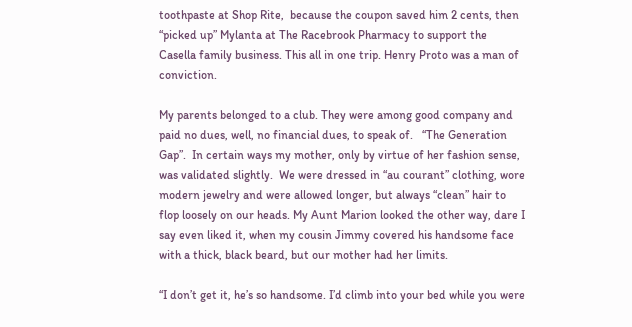toothpaste at Shop Rite,  because the coupon saved him 2 cents, then “picked up” Mylanta at The Racebrook Pharmacy to support the Casella family business. This all in one trip. Henry Proto was a man of conviction.

My parents belonged to a club. They were among good company and paid no dues, well, no financial dues, to speak of.   “The Generation Gap”.  In certain ways my mother, only by virtue of her fashion sense, was validated slightly.  We were dressed in “au courant” clothing, wore modern jewelry and were allowed longer, but always “clean” hair to flop loosely on our heads. My Aunt Marion looked the other way, dare I say even liked it, when my cousin Jimmy covered his handsome face with a thick, black beard, but our mother had her limits.

“I don’t get it, he’s so handsome. I’d climb into your bed while you were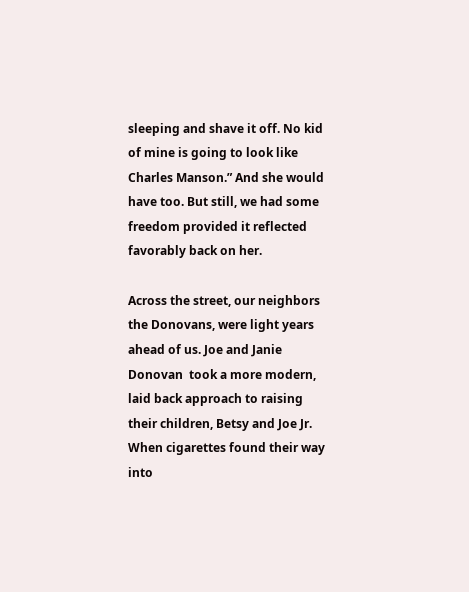sleeping and shave it off. No kid of mine is going to look like Charles Manson.” And she would have too. But still, we had some freedom provided it reflected favorably back on her.

Across the street, our neighbors the Donovans, were light years ahead of us. Joe and Janie Donovan  took a more modern, laid back approach to raising their children, Betsy and Joe Jr.  When cigarettes found their way into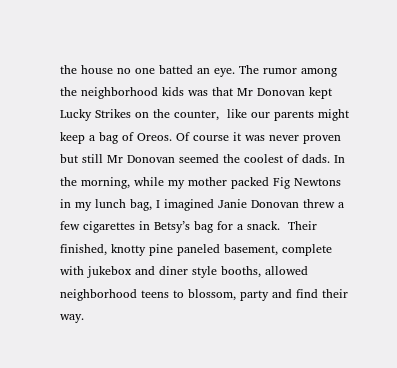the house no one batted an eye. The rumor among the neighborhood kids was that Mr Donovan kept Lucky Strikes on the counter,  like our parents might keep a bag of Oreos. Of course it was never proven but still Mr Donovan seemed the coolest of dads. In the morning, while my mother packed Fig Newtons in my lunch bag, I imagined Janie Donovan threw a few cigarettes in Betsy’s bag for a snack.  Their finished, knotty pine paneled basement, complete with jukebox and diner style booths, allowed neighborhood teens to blossom, party and find their way.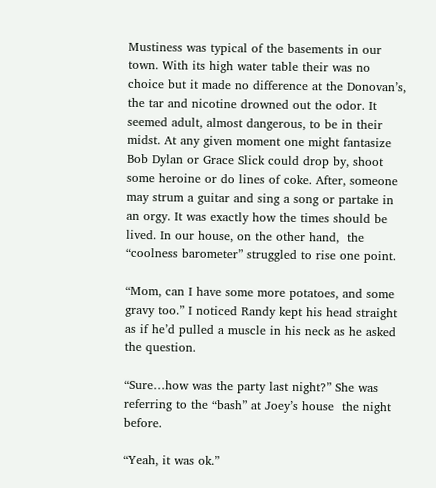Mustiness was typical of the basements in our town. With its high water table their was no choice but it made no difference at the Donovan’s, the tar and nicotine drowned out the odor. It seemed adult, almost dangerous, to be in their midst. At any given moment one might fantasize Bob Dylan or Grace Slick could drop by, shoot some heroine or do lines of coke. After, someone may strum a guitar and sing a song or partake in an orgy. It was exactly how the times should be lived. In our house, on the other hand,  the “coolness barometer” struggled to rise one point.

“Mom, can I have some more potatoes, and some gravy too.” I noticed Randy kept his head straight as if he’d pulled a muscle in his neck as he asked the question.

“Sure…how was the party last night?” She was referring to the “bash” at Joey’s house  the night before.

“Yeah, it was ok.”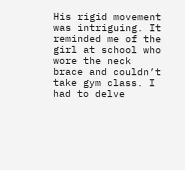His rigid movement was intriguing. It reminded me of the girl at school who wore the neck brace and couldn’t take gym class. I had to delve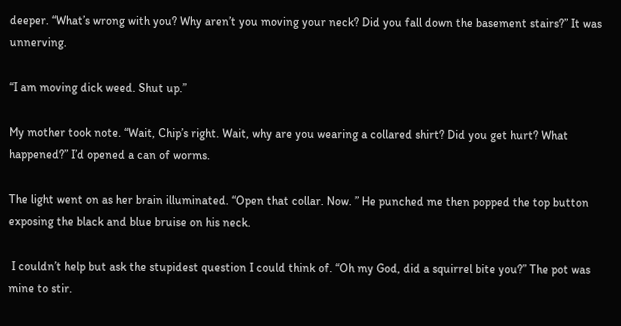deeper. “What’s wrong with you? Why aren’t you moving your neck? Did you fall down the basement stairs?” It was unnerving.

“I am moving dick weed. Shut up.”

My mother took note. “Wait, Chip’s right. Wait, why are you wearing a collared shirt? Did you get hurt? What happened?” I’d opened a can of worms.

The light went on as her brain illuminated. “Open that collar. Now. ” He punched me then popped the top button exposing the black and blue bruise on his neck.

 I couldn’t help but ask the stupidest question I could think of. “Oh my God, did a squirrel bite you?” The pot was mine to stir.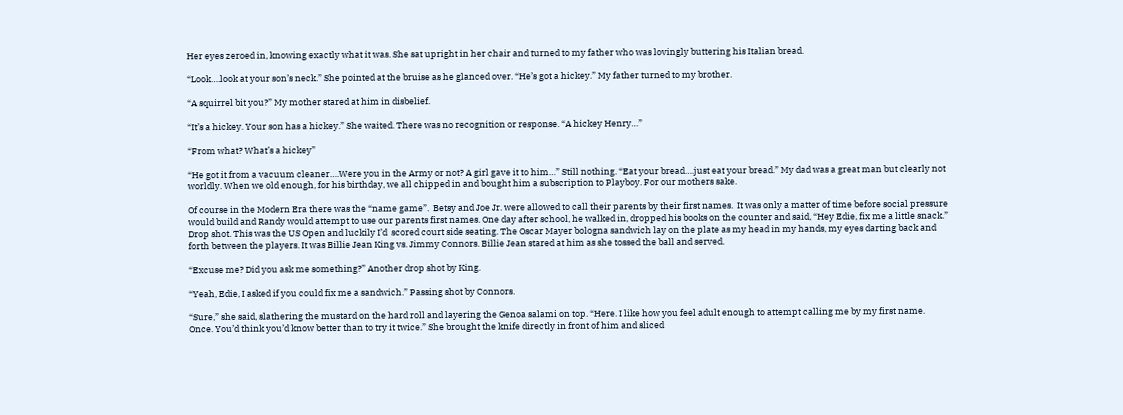Her eyes zeroed in, knowing exactly what it was. She sat upright in her chair and turned to my father who was lovingly buttering his Italian bread.

“Look….look at your son’s neck.” She pointed at the bruise as he glanced over. “He’s got a hickey.” My father turned to my brother.

“A squirrel bit you?” My mother stared at him in disbelief.

“It’s a hickey. Your son has a hickey.” She waited. There was no recognition or response. “A hickey Henry…”

“From what? What’s a hickey”

“He got it from a vacuum cleaner….Were you in the Army or not? A girl gave it to him…” Still nothing. “Eat your bread….just eat your bread.” My dad was a great man but clearly not worldly. When we old enough, for his birthday, we all chipped in and bought him a subscription to Playboy. For our mothers sake.

Of course in the Modern Era there was the “name game”.  Betsy and Joe Jr. were allowed to call their parents by their first names.  It was only a matter of time before social pressure would build and Randy would attempt to use our parents first names. One day after school, he walked in, dropped his books on the counter and said, “Hey Edie, fix me a little snack.” Drop shot. This was the US Open and luckily I’d  scored court side seating. The Oscar Mayer bologna sandwich lay on the plate as my head in my hands, my eyes darting back and forth between the players. It was Billie Jean King vs. Jimmy Connors. Billie Jean stared at him as she tossed the ball and served.

“Excuse me? Did you ask me something?” Another drop shot by King.

“Yeah, Edie, I asked if you could fix me a sandwich.” Passing shot by Connors.

“Sure,” she said, slathering the mustard on the hard roll and layering the Genoa salami on top. “Here. I like how you feel adult enough to attempt calling me by my first name. Once. You’d think you’d know better than to try it twice.” She brought the knife directly in front of him and sliced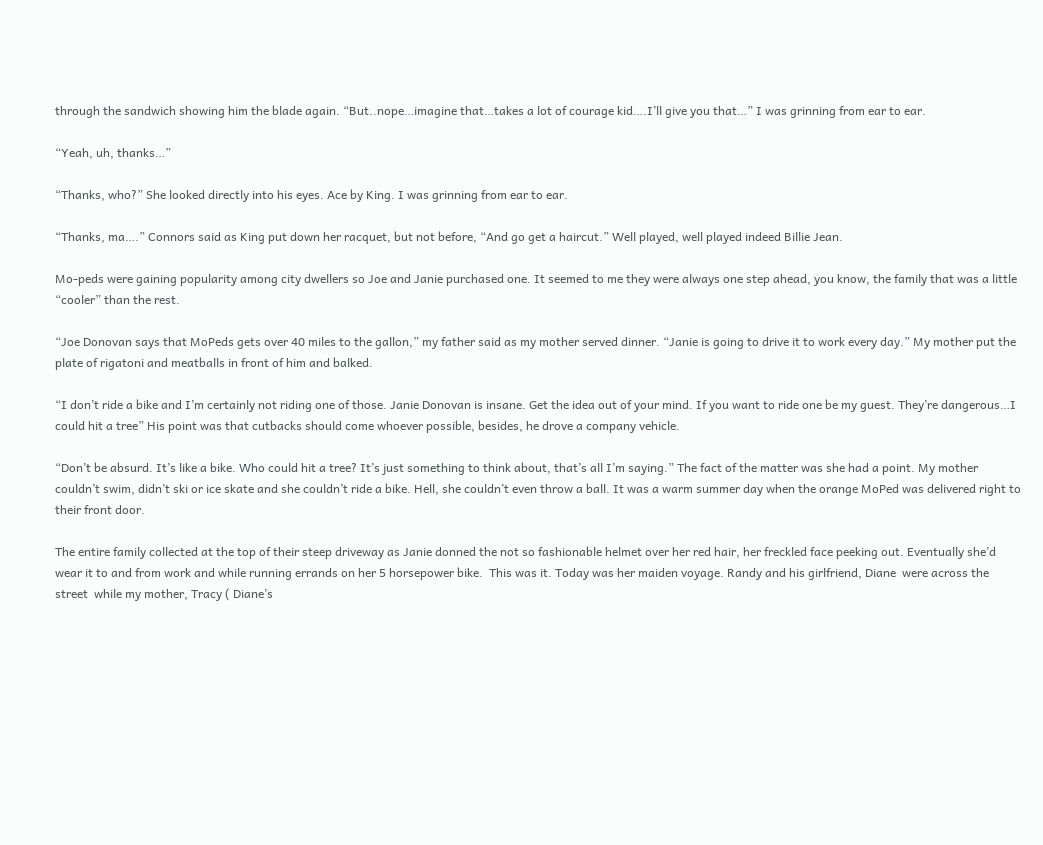through the sandwich showing him the blade again. “But..nope…imagine that…takes a lot of courage kid….I’ll give you that…” I was grinning from ear to ear.

“Yeah, uh, thanks…”

“Thanks, who?” She looked directly into his eyes. Ace by King. I was grinning from ear to ear.

“Thanks, ma….” Connors said as King put down her racquet, but not before, “And go get a haircut.” Well played, well played indeed Billie Jean.

Mo-peds were gaining popularity among city dwellers so Joe and Janie purchased one. It seemed to me they were always one step ahead, you know, the family that was a little “cooler” than the rest.

“Joe Donovan says that MoPeds gets over 40 miles to the gallon,” my father said as my mother served dinner. “Janie is going to drive it to work every day.” My mother put the plate of rigatoni and meatballs in front of him and balked.

“I don’t ride a bike and I’m certainly not riding one of those. Janie Donovan is insane. Get the idea out of your mind. If you want to ride one be my guest. They’re dangerous…I could hit a tree” His point was that cutbacks should come whoever possible, besides, he drove a company vehicle.

“Don’t be absurd. It’s like a bike. Who could hit a tree? It’s just something to think about, that’s all I’m saying.” The fact of the matter was she had a point. My mother couldn’t swim, didn’t ski or ice skate and she couldn’t ride a bike. Hell, she couldn’t even throw a ball. It was a warm summer day when the orange MoPed was delivered right to their front door.

The entire family collected at the top of their steep driveway as Janie donned the not so fashionable helmet over her red hair, her freckled face peeking out. Eventually she’d wear it to and from work and while running errands on her 5 horsepower bike.  This was it. Today was her maiden voyage. Randy and his girlfriend, Diane  were across the street  while my mother, Tracy ( Diane’s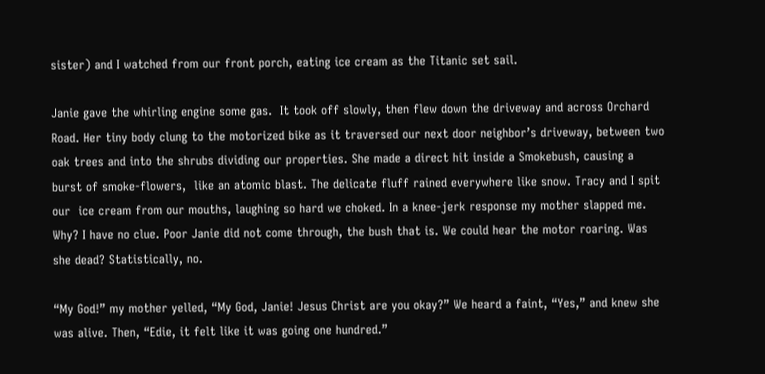sister) and I watched from our front porch, eating ice cream as the Titanic set sail.

Janie gave the whirling engine some gas.  It took off slowly, then flew down the driveway and across Orchard Road. Her tiny body clung to the motorized bike as it traversed our next door neighbor’s driveway, between two oak trees and into the shrubs dividing our properties. She made a direct hit inside a Smokebush, causing a burst of smoke-flowers,  like an atomic blast. The delicate fluff rained everywhere like snow. Tracy and I spit our  ice cream from our mouths, laughing so hard we choked. In a knee-jerk response my mother slapped me. Why? I have no clue. Poor Janie did not come through, the bush that is. We could hear the motor roaring. Was she dead? Statistically, no.

“My God!” my mother yelled, “My God, Janie! Jesus Christ are you okay?” We heard a faint, “Yes,” and knew she was alive. Then, “Edie, it felt like it was going one hundred.”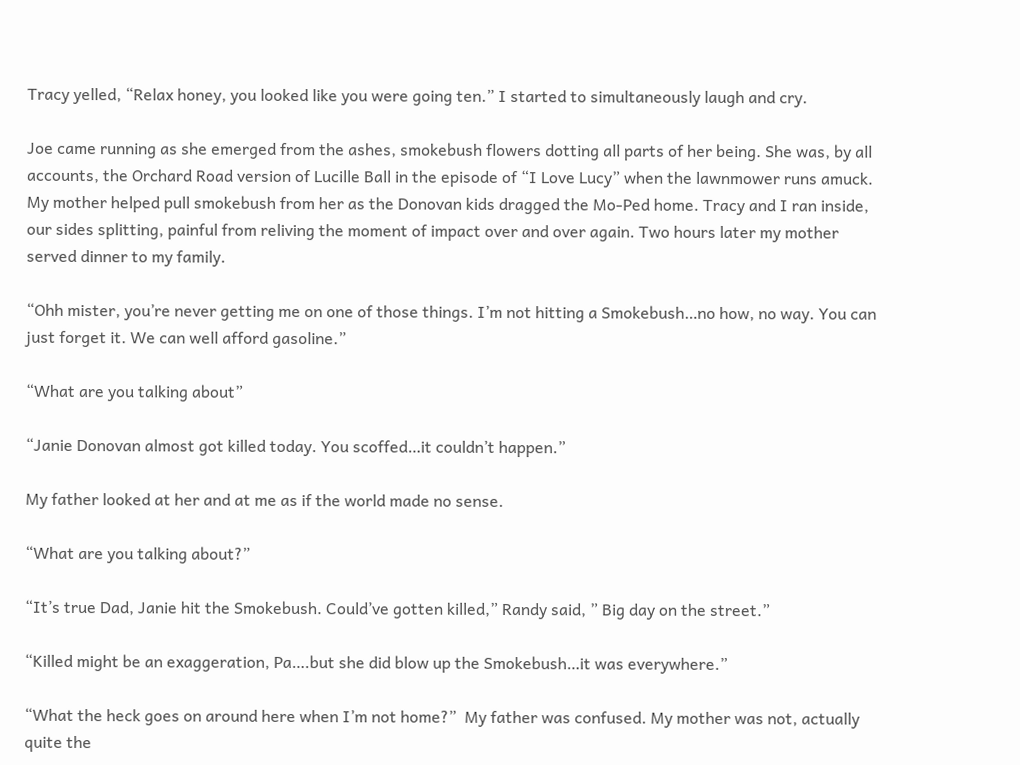Tracy yelled, “Relax honey, you looked like you were going ten.” I started to simultaneously laugh and cry.

Joe came running as she emerged from the ashes, smokebush flowers dotting all parts of her being. She was, by all accounts, the Orchard Road version of Lucille Ball in the episode of “I Love Lucy” when the lawnmower runs amuck. My mother helped pull smokebush from her as the Donovan kids dragged the Mo-Ped home. Tracy and I ran inside, our sides splitting, painful from reliving the moment of impact over and over again. Two hours later my mother served dinner to my family.

“Ohh mister, you’re never getting me on one of those things. I’m not hitting a Smokebush…no how, no way. You can just forget it. We can well afford gasoline.”

“What are you talking about”

“Janie Donovan almost got killed today. You scoffed…it couldn’t happen.”

My father looked at her and at me as if the world made no sense.

“What are you talking about?”

“It’s true Dad, Janie hit the Smokebush. Could’ve gotten killed,” Randy said, ” Big day on the street.”

“Killed might be an exaggeration, Pa….but she did blow up the Smokebush…it was everywhere.”

“What the heck goes on around here when I’m not home?”  My father was confused. My mother was not, actually quite the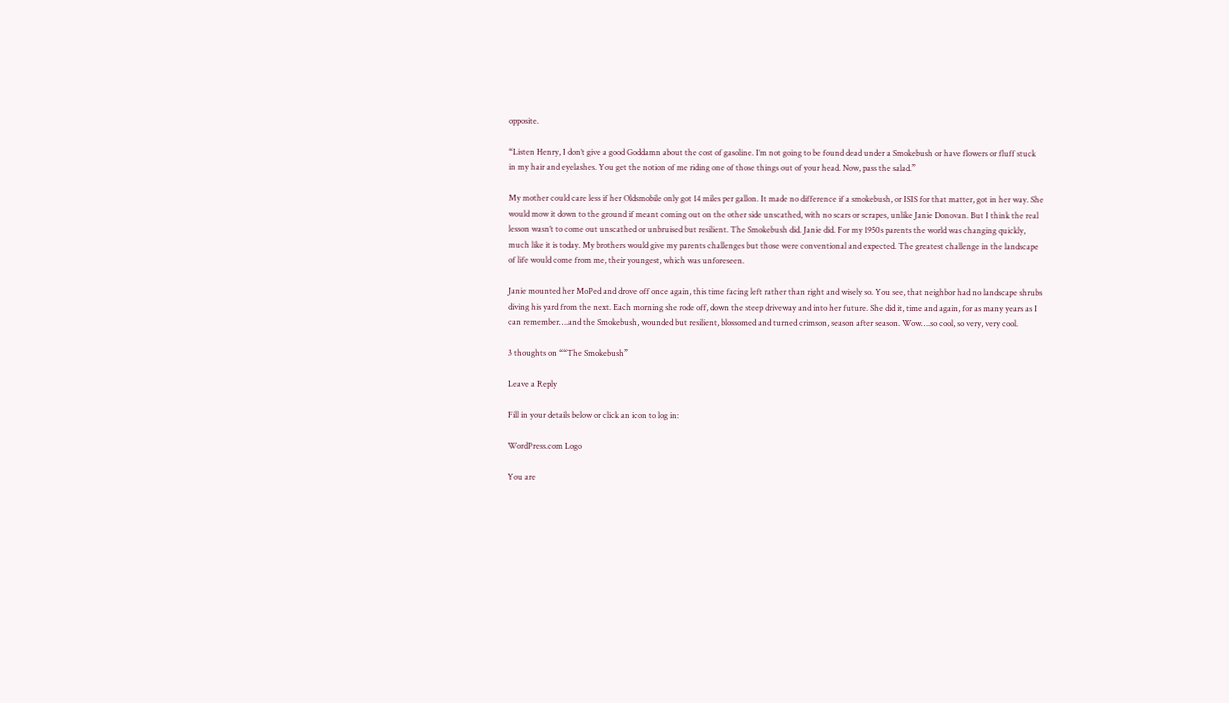opposite.

“Listen Henry, I don’t give a good Goddamn about the cost of gasoline. I’m not going to be found dead under a Smokebush or have flowers or fluff stuck in my hair and eyelashes. You get the notion of me riding one of those things out of your head. Now, pass the salad.”

My mother could care less if her Oldsmobile only got 14 miles per gallon. It made no difference if a smokebush, or ISIS for that matter, got in her way. She would mow it down to the ground if meant coming out on the other side unscathed, with no scars or scrapes, unlike Janie Donovan. But I think the real lesson wasn’t to come out unscathed or unbruised but resilient. The Smokebush did. Janie did. For my 1950s parents the world was changing quickly, much like it is today. My brothers would give my parents challenges but those were conventional and expected. The greatest challenge in the landscape of life would come from me, their youngest, which was unforeseen.

Janie mounted her MoPed and drove off once again, this time facing left rather than right and wisely so. You see, that neighbor had no landscape shrubs diving his yard from the next. Each morning she rode off, down the steep driveway and into her future. She did it, time and again, for as many years as I can remember….and the Smokebush, wounded but resilient, blossomed and turned crimson, season after season. Wow….so cool, so very, very cool.

3 thoughts on ““The Smokebush”

Leave a Reply

Fill in your details below or click an icon to log in:

WordPress.com Logo

You are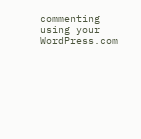commenting using your WordPress.com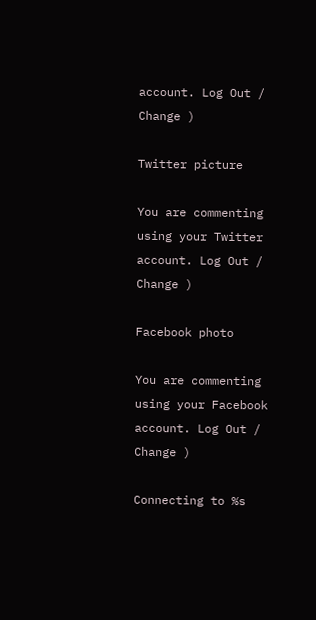account. Log Out /  Change )

Twitter picture

You are commenting using your Twitter account. Log Out /  Change )

Facebook photo

You are commenting using your Facebook account. Log Out /  Change )

Connecting to %s